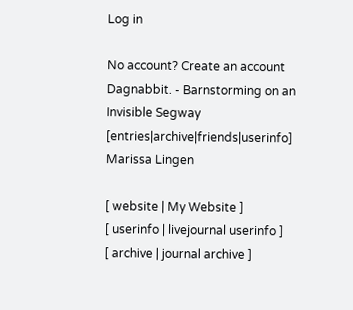Log in

No account? Create an account
Dagnabbit. - Barnstorming on an Invisible Segway [entries|archive|friends|userinfo]
Marissa Lingen

[ website | My Website ]
[ userinfo | livejournal userinfo ]
[ archive | journal archive ]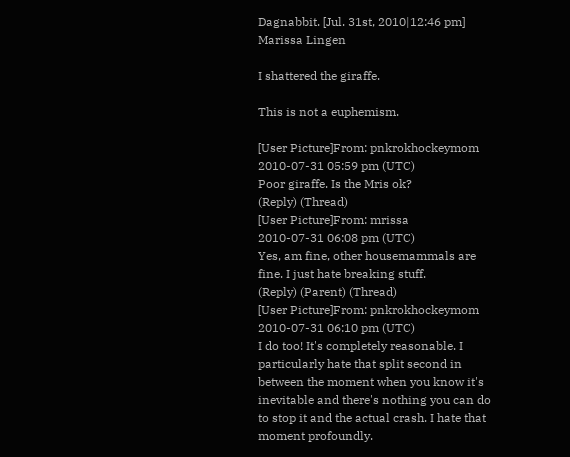Dagnabbit. [Jul. 31st, 2010|12:46 pm]
Marissa Lingen

I shattered the giraffe.

This is not a euphemism.

[User Picture]From: pnkrokhockeymom
2010-07-31 05:59 pm (UTC)
Poor giraffe. Is the Mris ok?
(Reply) (Thread)
[User Picture]From: mrissa
2010-07-31 06:08 pm (UTC)
Yes, am fine, other housemammals are fine. I just hate breaking stuff.
(Reply) (Parent) (Thread)
[User Picture]From: pnkrokhockeymom
2010-07-31 06:10 pm (UTC)
I do too! It's completely reasonable. I particularly hate that split second in between the moment when you know it's inevitable and there's nothing you can do to stop it and the actual crash. I hate that moment profoundly.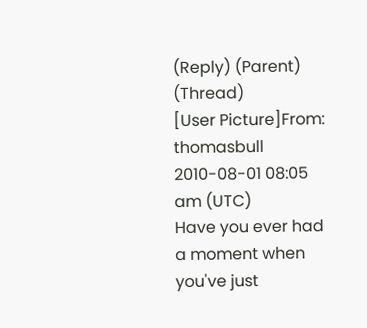(Reply) (Parent) (Thread)
[User Picture]From: thomasbull
2010-08-01 08:05 am (UTC)
Have you ever had a moment when you've just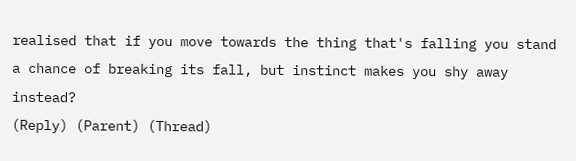realised that if you move towards the thing that's falling you stand a chance of breaking its fall, but instinct makes you shy away instead?
(Reply) (Parent) (Thread)